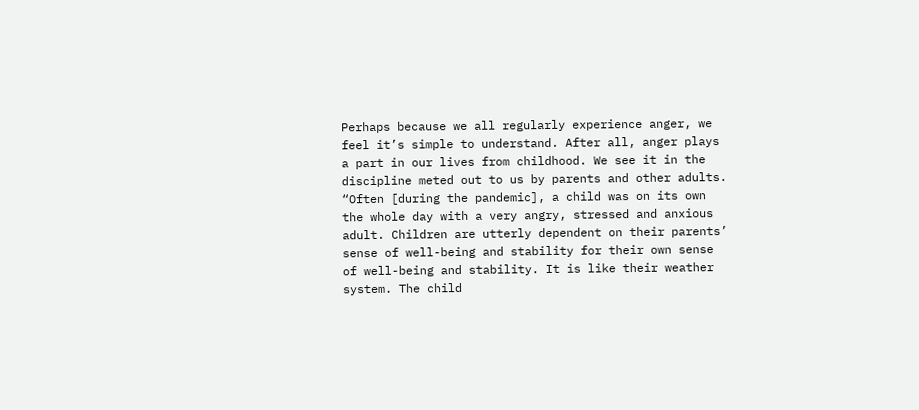Perhaps because we all regularly experience anger, we feel it’s simple to understand. After all, anger plays a part in our lives from childhood. We see it in the discipline meted out to us by parents and other adults.
“Often [during the pandemic], a child was on its own the whole day with a very angry, stressed and anxious adult. Children are utterly dependent on their parents’ sense of well-being and stability for their own sense of well-being and stability. It is like their weather system. The child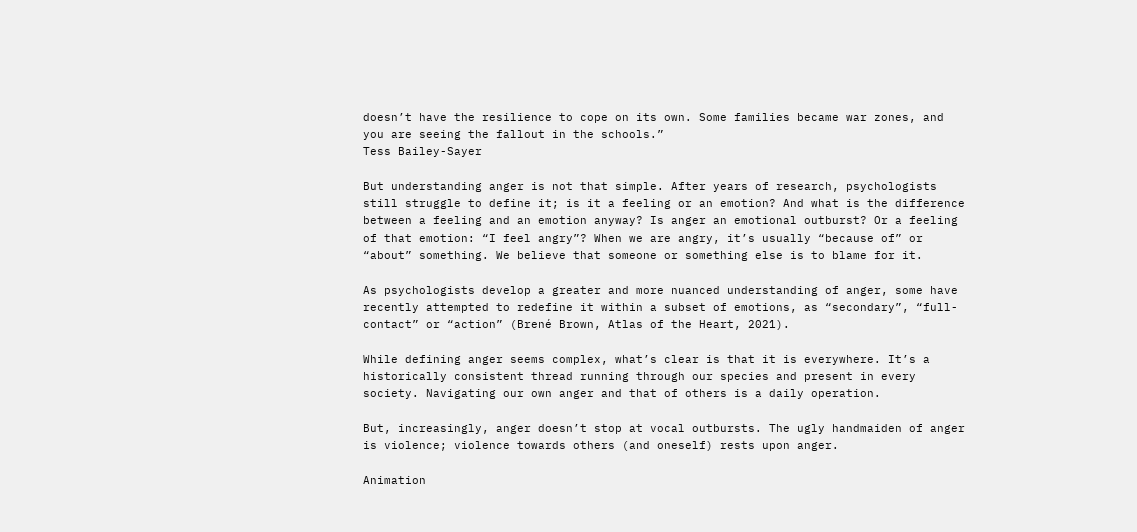doesn’t have the resilience to cope on its own. Some families became war zones, and you are seeing the fallout in the schools.”
Tess Bailey-Sayer

But understanding anger is not that simple. After years of research, psychologists still struggle to define it; is it a feeling or an emotion? And what is the difference between a feeling and an emotion anyway? Is anger an emotional outburst? Or a feeling of that emotion: “I feel angry”? When we are angry, it’s usually “because of” or “about” something. We believe that someone or something else is to blame for it.

As psychologists develop a greater and more nuanced understanding of anger, some have recently attempted to redefine it within a subset of emotions, as “secondary”, “full-contact” or “action” (Brené Brown, Atlas of the Heart, 2021).

While defining anger seems complex, what’s clear is that it is everywhere. It’s a historically consistent thread running through our species and present in every society. Navigating our own anger and that of others is a daily operation.

But, increasingly, anger doesn’t stop at vocal outbursts. The ugly handmaiden of anger is violence; violence towards others (and oneself) rests upon anger.

Animation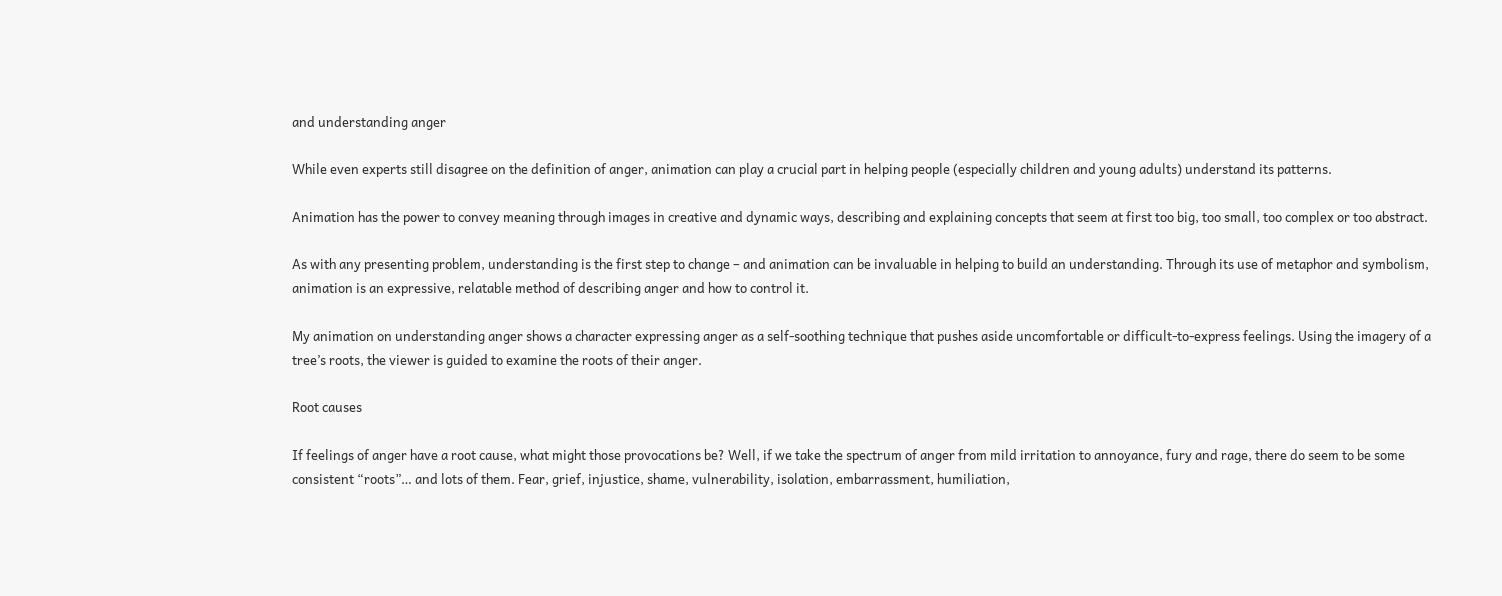and understanding anger

While even experts still disagree on the definition of anger, animation can play a crucial part in helping people (especially children and young adults) understand its patterns.

Animation has the power to convey meaning through images in creative and dynamic ways, describing and explaining concepts that seem at first too big, too small, too complex or too abstract.

As with any presenting problem, understanding is the first step to change – and animation can be invaluable in helping to build an understanding. Through its use of metaphor and symbolism, animation is an expressive, relatable method of describing anger and how to control it.

My animation on understanding anger shows a character expressing anger as a self-soothing technique that pushes aside uncomfortable or difficult-to-express feelings. Using the imagery of a tree’s roots, the viewer is guided to examine the roots of their anger.

Root causes

If feelings of anger have a root cause, what might those provocations be? Well, if we take the spectrum of anger from mild irritation to annoyance, fury and rage, there do seem to be some consistent “roots”… and lots of them. Fear, grief, injustice, shame, vulnerability, isolation, embarrassment, humiliation,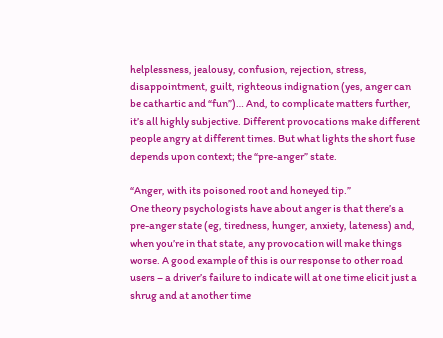helplessness, jealousy, confusion, rejection, stress, disappointment, guilt, righteous indignation (yes, anger can be cathartic and “fun”)… And, to complicate matters further, it’s all highly subjective. Different provocations make different people angry at different times. But what lights the short fuse depends upon context; the “pre-anger” state.

“Anger, with its poisoned root and honeyed tip.”
One theory psychologists have about anger is that there’s a pre-anger state (eg, tiredness, hunger, anxiety, lateness) and, when you’re in that state, any provocation will make things worse. A good example of this is our response to other road users – a driver’s failure to indicate will at one time elicit just a shrug and at another time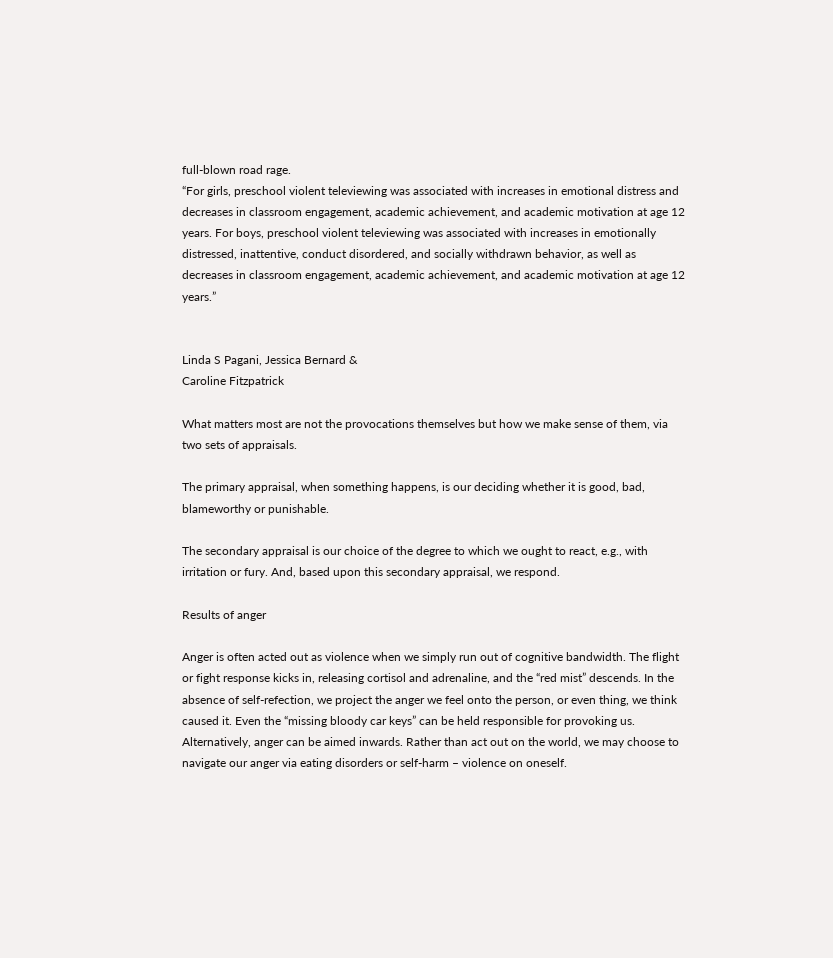full-blown road rage.
“For girls, preschool violent televiewing was associated with increases in emotional distress and decreases in classroom engagement, academic achievement, and academic motivation at age 12 years. For boys, preschool violent televiewing was associated with increases in emotionally distressed, inattentive, conduct disordered, and socially withdrawn behavior, as well as decreases in classroom engagement, academic achievement, and academic motivation at age 12 years.”


Linda S Pagani, Jessica Bernard &
Caroline Fitzpatrick

What matters most are not the provocations themselves but how we make sense of them, via two sets of appraisals.

The primary appraisal, when something happens, is our deciding whether it is good, bad, blameworthy or punishable.

The secondary appraisal is our choice of the degree to which we ought to react, e.g., with irritation or fury. And, based upon this secondary appraisal, we respond.

Results of anger

Anger is often acted out as violence when we simply run out of cognitive bandwidth. The flight or fight response kicks in, releasing cortisol and adrenaline, and the “red mist” descends. In the absence of self-refection, we project the anger we feel onto the person, or even thing, we think caused it. Even the “missing bloody car keys” can be held responsible for provoking us. Alternatively, anger can be aimed inwards. Rather than act out on the world, we may choose to navigate our anger via eating disorders or self-harm – violence on oneself.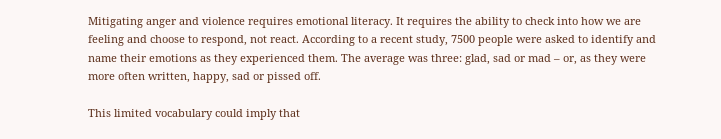Mitigating anger and violence requires emotional literacy. It requires the ability to check into how we are feeling and choose to respond, not react. According to a recent study, 7500 people were asked to identify and name their emotions as they experienced them. The average was three: glad, sad or mad – or, as they were more often written, happy, sad or pissed off.

This limited vocabulary could imply that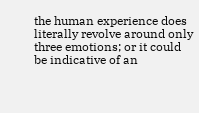the human experience does literally revolve around only three emotions; or it could be indicative of an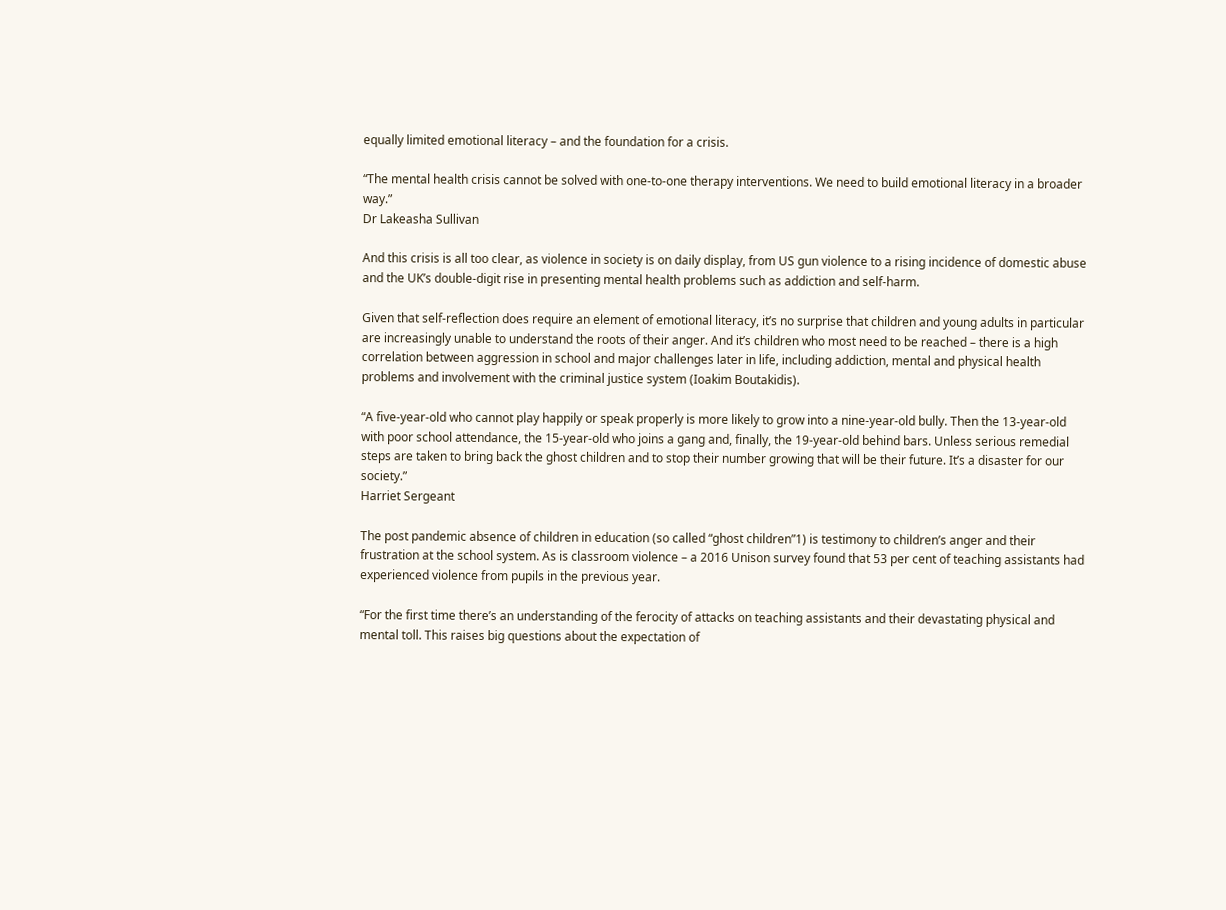equally limited emotional literacy – and the foundation for a crisis.

“The mental health crisis cannot be solved with one-to-one therapy interventions. We need to build emotional literacy in a broader way.”
Dr Lakeasha Sullivan

And this crisis is all too clear, as violence in society is on daily display, from US gun violence to a rising incidence of domestic abuse and the UK’s double-digit rise in presenting mental health problems such as addiction and self-harm.

Given that self-reflection does require an element of emotional literacy, it’s no surprise that children and young adults in particular are increasingly unable to understand the roots of their anger. And it’s children who most need to be reached – there is a high correlation between aggression in school and major challenges later in life, including addiction, mental and physical health problems and involvement with the criminal justice system (Ioakim Boutakidis).

“A five-year-old who cannot play happily or speak properly is more likely to grow into a nine-year-old bully. Then the 13-year-old with poor school attendance, the 15-year-old who joins a gang and, finally, the 19-year-old behind bars. Unless serious remedial steps are taken to bring back the ghost children and to stop their number growing that will be their future. It’s a disaster for our society.”
Harriet Sergeant

The post pandemic absence of children in education (so called “ghost children”1) is testimony to children’s anger and their frustration at the school system. As is classroom violence – a 2016 Unison survey found that 53 per cent of teaching assistants had experienced violence from pupils in the previous year.

“For the first time there’s an understanding of the ferocity of attacks on teaching assistants and their devastating physical and mental toll. This raises big questions about the expectation of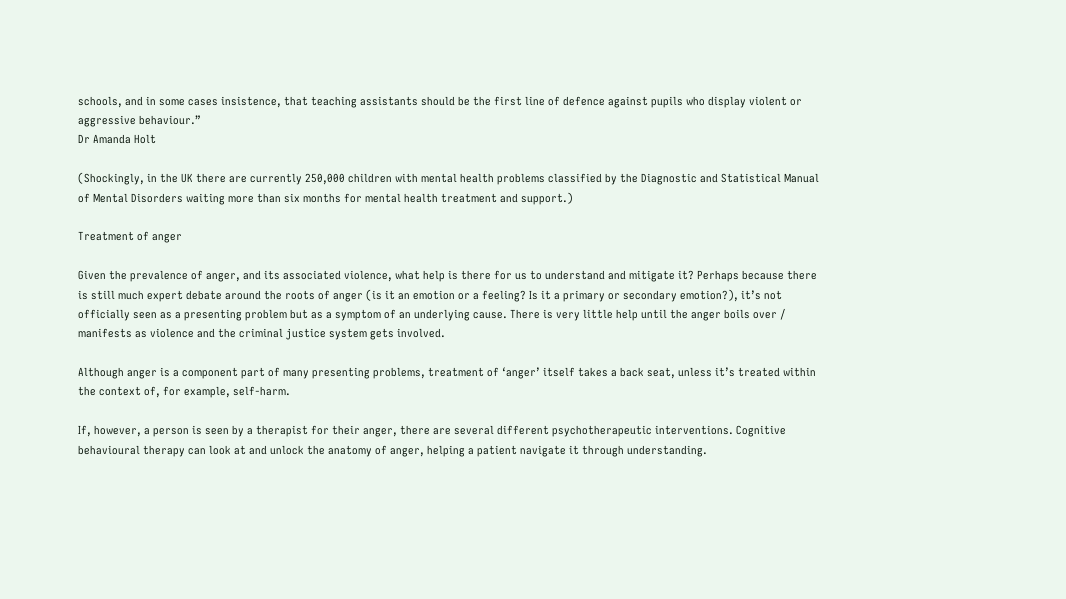schools, and in some cases insistence, that teaching assistants should be the first line of defence against pupils who display violent or aggressive behaviour.”
Dr Amanda Holt

(Shockingly, in the UK there are currently 250,000 children with mental health problems classified by the Diagnostic and Statistical Manual of Mental Disorders waiting more than six months for mental health treatment and support.)

Treatment of anger

Given the prevalence of anger, and its associated violence, what help is there for us to understand and mitigate it? Perhaps because there is still much expert debate around the roots of anger (is it an emotion or a feeling? Is it a primary or secondary emotion?), it’s not officially seen as a presenting problem but as a symptom of an underlying cause. There is very little help until the anger boils over / manifests as violence and the criminal justice system gets involved.

Although anger is a component part of many presenting problems, treatment of ‘anger’ itself takes a back seat, unless it’s treated within the context of, for example, self-harm.

If, however, a person is seen by a therapist for their anger, there are several different psychotherapeutic interventions. Cognitive behavioural therapy can look at and unlock the anatomy of anger, helping a patient navigate it through understanding.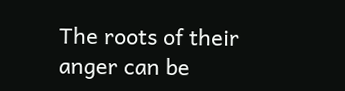The roots of their anger can be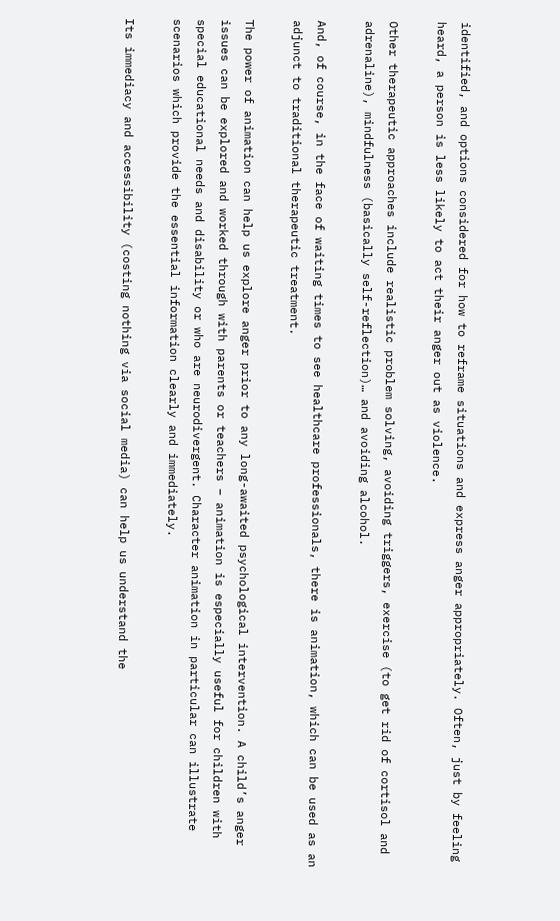identified, and options considered for how to reframe situations and express anger appropriately. Often, just by feeling heard, a person is less likely to act their anger out as violence.

Other therapeutic approaches include realistic problem solving, avoiding triggers, exercise (to get rid of cortisol and adrenaline), mindfulness (basically self-reflection)… and avoiding alcohol.

And, of course, in the face of waiting times to see healthcare professionals, there is animation, which can be used as an adjunct to traditional therapeutic treatment.

The power of animation can help us explore anger prior to any long-awaited psychological intervention. A child’s anger issues can be explored and worked through with parents or teachers – animation is especially useful for children with special educational needs and disability or who are neurodivergent. Character animation in particular can illustrate scenarios which provide the essential information clearly and immediately.

Its immediacy and accessibility (costing nothing via social media) can help us understand the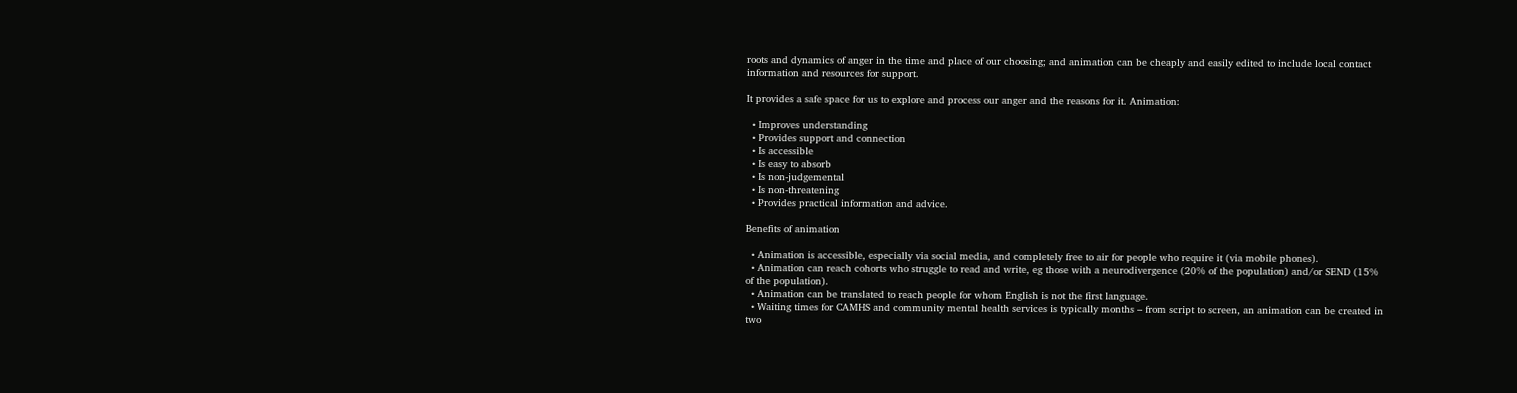roots and dynamics of anger in the time and place of our choosing; and animation can be cheaply and easily edited to include local contact information and resources for support.

It provides a safe space for us to explore and process our anger and the reasons for it. Animation:

  • Improves understanding
  • Provides support and connection
  • Is accessible
  • Is easy to absorb
  • Is non-judgemental
  • Is non-threatening
  • Provides practical information and advice.

Benefits of animation

  • Animation is accessible, especially via social media, and completely free to air for people who require it (via mobile phones).
  • Animation can reach cohorts who struggle to read and write, eg those with a neurodivergence (20% of the population) and/or SEND (15% of the population).
  • Animation can be translated to reach people for whom English is not the first language.
  • Waiting times for CAMHS and community mental health services is typically months – from script to screen, an animation can be created in two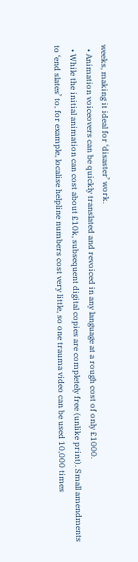weeks, making it ideal for ‘disaster’ work.
  • Animation voiceovers can be quickly translated and revoiced in any language at a rough cost of only £1000.
  • While the initial animation can cost about £10k, subsequent digital copies are completely free (unlike print). Small amendments to ‘end slates’ to, for example, localise helpline numbers cost very little, so one trauma video can be used 10,000 times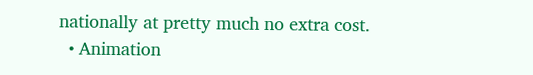nationally at pretty much no extra cost.
  • Animation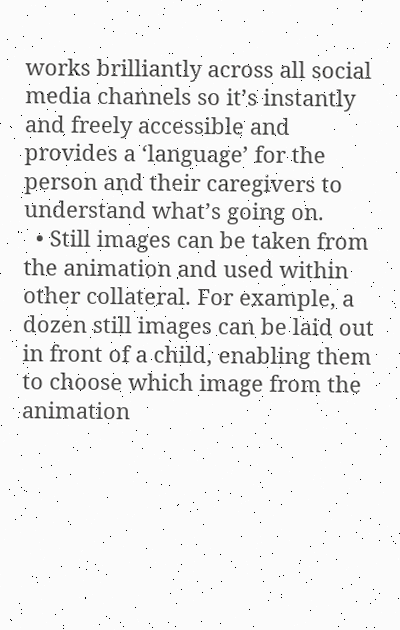works brilliantly across all social media channels so it’s instantly and freely accessible and provides a ‘language’ for the person and their caregivers to understand what’s going on.
  • Still images can be taken from the animation and used within other collateral. For example, a dozen still images can be laid out in front of a child, enabling them to choose which image from the animation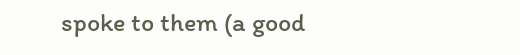spoke to them (a good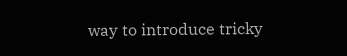way to introduce tricky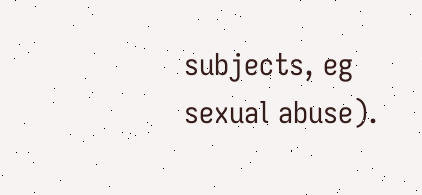subjects, eg sexual abuse).